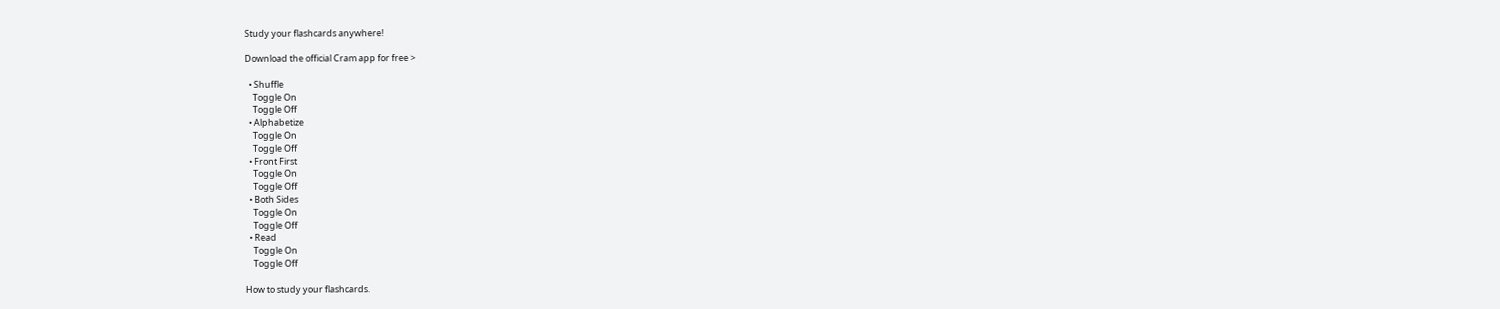Study your flashcards anywhere!

Download the official Cram app for free >

  • Shuffle
    Toggle On
    Toggle Off
  • Alphabetize
    Toggle On
    Toggle Off
  • Front First
    Toggle On
    Toggle Off
  • Both Sides
    Toggle On
    Toggle Off
  • Read
    Toggle On
    Toggle Off

How to study your flashcards.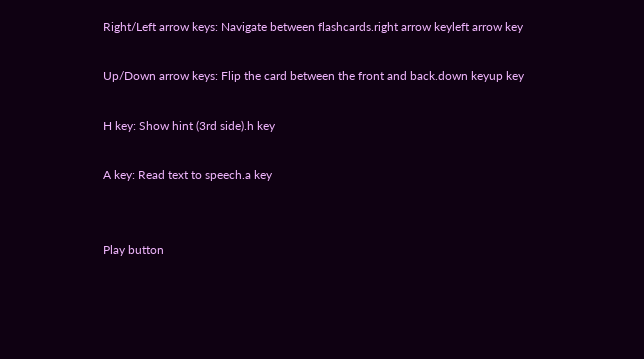Right/Left arrow keys: Navigate between flashcards.right arrow keyleft arrow key

Up/Down arrow keys: Flip the card between the front and back.down keyup key

H key: Show hint (3rd side).h key

A key: Read text to speech.a key


Play button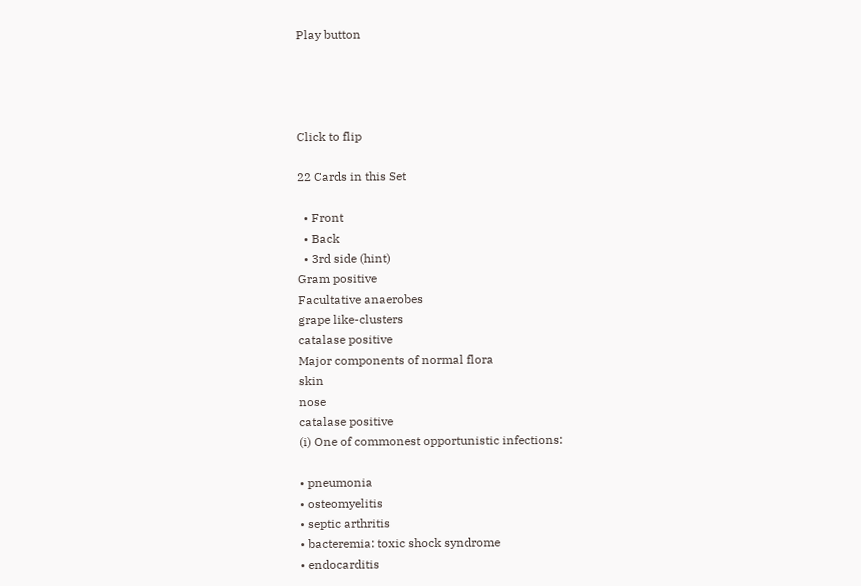Play button




Click to flip

22 Cards in this Set

  • Front
  • Back
  • 3rd side (hint)
Gram positive
Facultative anaerobes
grape like-clusters
catalase positive
Major components of normal flora
skin
nose
catalase positive
(i) One of commonest opportunistic infections:

• pneumonia
• osteomyelitis
• septic arthritis
• bacteremia: toxic shock syndrome
• endocarditis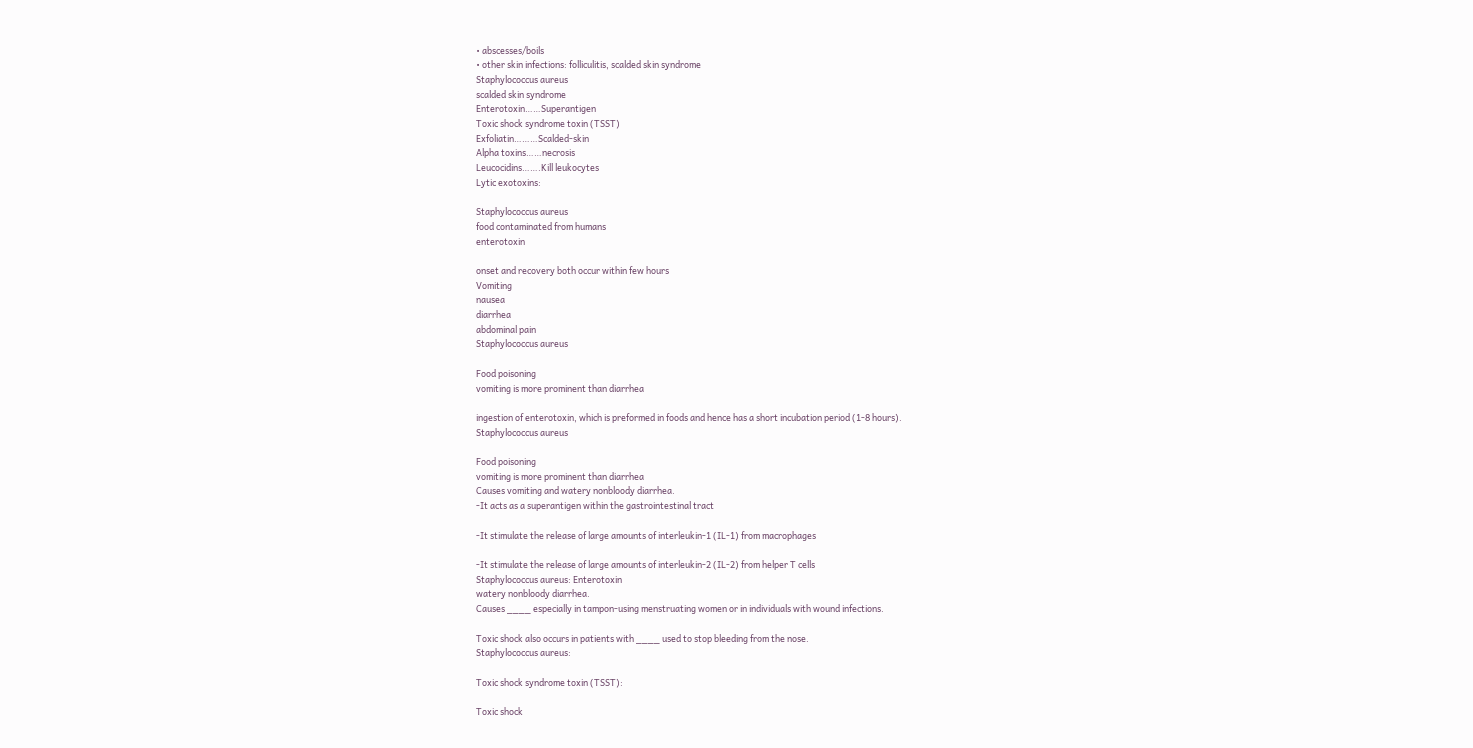• abscesses/boils
• other skin infections: folliculitis, scalded skin syndrome
Staphylococcus aureus
scalded skin syndrome
Enterotoxin……Superantigen
Toxic shock syndrome toxin (TSST)
Exfoliatin………Scalded-skin
Alpha toxins……necrosis
Leucocidins…….Kill leukocytes
Lytic exotoxins:

Staphylococcus aureus
food contaminated from humans
enterotoxin

onset and recovery both occur within few hours
Vomiting
nausea
diarrhea
abdominal pain
Staphylococcus aureus

Food poisoning
vomiting is more prominent than diarrhea

ingestion of enterotoxin, which is preformed in foods and hence has a short incubation period (1-8 hours).
Staphylococcus aureus

Food poisoning
vomiting is more prominent than diarrhea
Causes vomiting and watery nonbloody diarrhea.
-It acts as a superantigen within the gastrointestinal tract

-It stimulate the release of large amounts of interleukin-1 (IL-1) from macrophages

-It stimulate the release of large amounts of interleukin-2 (IL-2) from helper T cells
Staphylococcus aureus: Enterotoxin
watery nonbloody diarrhea.
Causes ____ especially in tampon-using menstruating women or in individuals with wound infections.

Toxic shock also occurs in patients with ____ used to stop bleeding from the nose.
Staphylococcus aureus:

Toxic shock syndrome toxin (TSST):

Toxic shock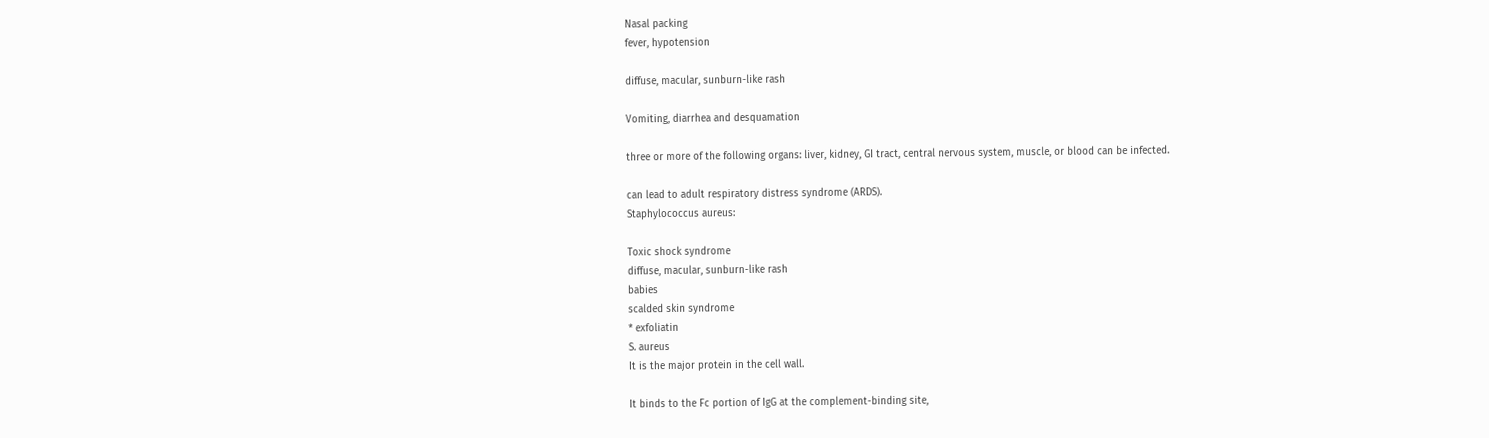Nasal packing
fever, hypotension

diffuse, macular, sunburn-like rash

Vomiting, diarrhea and desquamation

three or more of the following organs: liver, kidney, GI tract, central nervous system, muscle, or blood can be infected.

can lead to adult respiratory distress syndrome (ARDS).
Staphylococcus aureus:

Toxic shock syndrome
diffuse, macular, sunburn-like rash
babies
scalded skin syndrome
* exfoliatin
S. aureus
It is the major protein in the cell wall.

It binds to the Fc portion of IgG at the complement-binding site,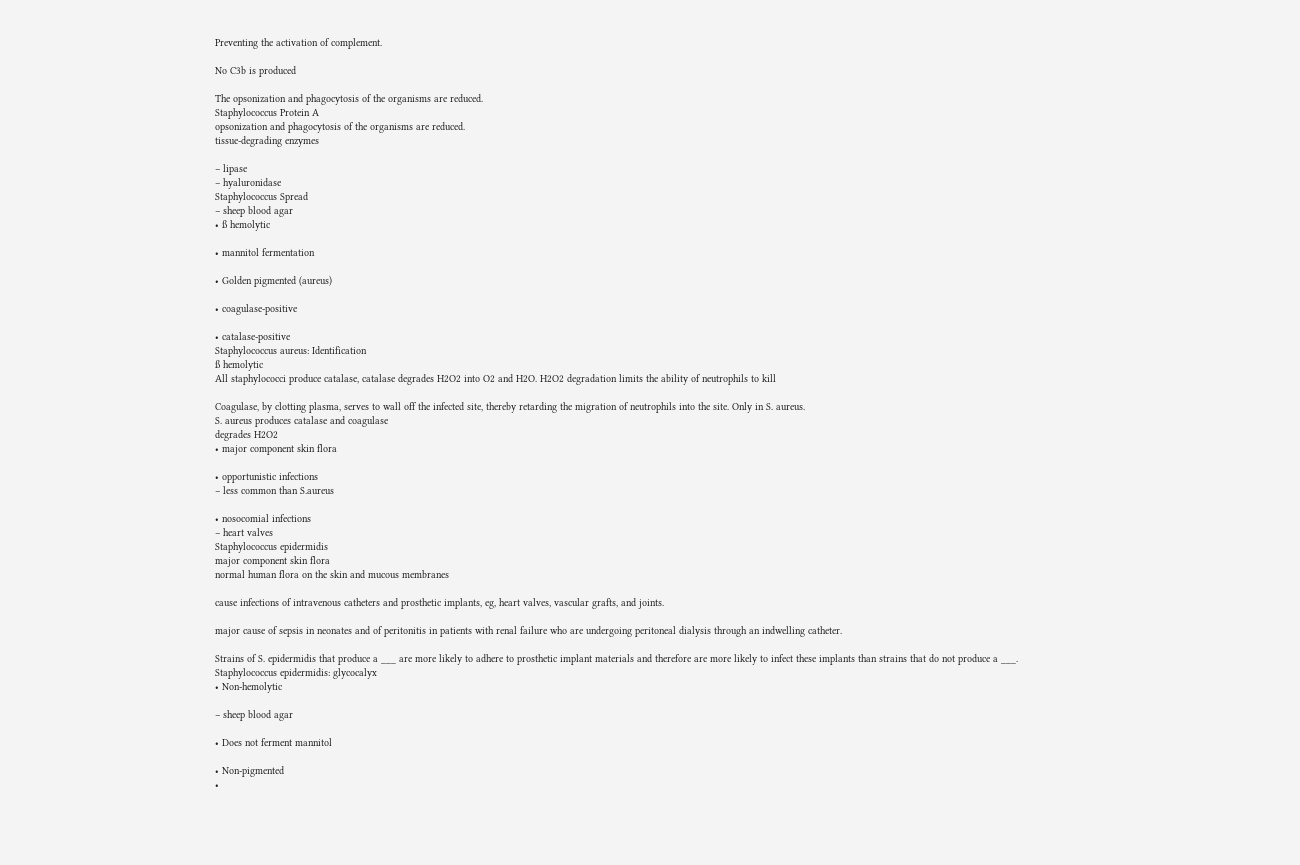Preventing the activation of complement.

No C3b is produced

The opsonization and phagocytosis of the organisms are reduced.
Staphylococcus Protein A
opsonization and phagocytosis of the organisms are reduced.
tissue-degrading enzymes

– lipase
– hyaluronidase
Staphylococcus Spread
– sheep blood agar
• ß hemolytic

• mannitol fermentation

• Golden pigmented (aureus)

• coagulase-positive

• catalase-positive
Staphylococcus aureus: Identification
ß hemolytic
All staphylococci produce catalase, catalase degrades H2O2 into O2 and H2O. H2O2 degradation limits the ability of neutrophils to kill

Coagulase, by clotting plasma, serves to wall off the infected site, thereby retarding the migration of neutrophils into the site. Only in S. aureus.
S. aureus produces catalase and coagulase
degrades H2O2
• major component skin flora

• opportunistic infections
– less common than S.aureus

• nosocomial infections
– heart valves
Staphylococcus epidermidis
major component skin flora
normal human flora on the skin and mucous membranes

cause infections of intravenous catheters and prosthetic implants, eg, heart valves, vascular grafts, and joints.

major cause of sepsis in neonates and of peritonitis in patients with renal failure who are undergoing peritoneal dialysis through an indwelling catheter.

Strains of S. epidermidis that produce a ___ are more likely to adhere to prosthetic implant materials and therefore are more likely to infect these implants than strains that do not produce a ___.
Staphylococcus epidermidis: glycocalyx
• Non-hemolytic

– sheep blood agar

• Does not ferment mannitol

• Non-pigmented
•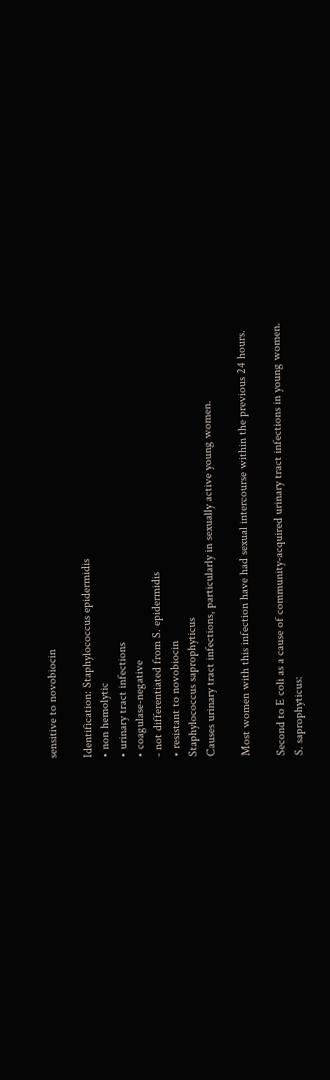sensitive to novobiocin

Identification: Staphylococcus epidermidis
• non hemolytic
• urinary tract infections
• coagulase-negative
- not differentiated from S. epidermidis
• resistant to novobiocin
Staphylococcus saprophyticus
Causes urinary tract infections, particularly in sexually active young women.

Most women with this infection have had sexual intercourse within the previous 24 hours.

Second to E coli as a cause of community-acquired urinary tract infections in young women.
S. saprophyticus: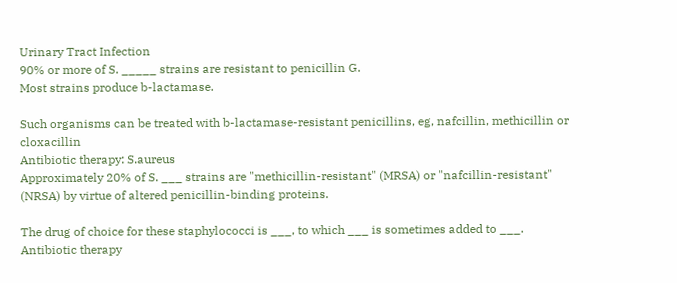Urinary Tract Infection
90% or more of S. _____ strains are resistant to penicillin G.
Most strains produce b-lactamase.

Such organisms can be treated with b-lactamase-resistant penicillins, eg, nafcillin, methicillin or cloxacillin
Antibiotic therapy: S.aureus
Approximately 20% of S. ___ strains are "methicillin-resistant" (MRSA) or "nafcillin-resistant" (NRSA) by virtue of altered penicillin-binding proteins.

The drug of choice for these staphylococci is ___, to which ___ is sometimes added to ___.
Antibiotic therapy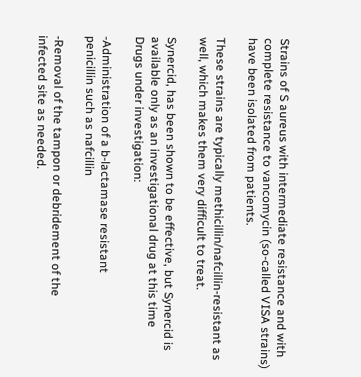Strains of S aureus with intermediate resistance and with complete resistance to vancomycin (so-called VISA strains) have been isolated from patients.

These strains are typically methicillin/nafcillin-resistant as well, which makes them very difficult to treat.

Synercid, has been shown to be effective, but Synercid is available only as an investigational drug at this time
Drugs under investigation:

-Administration of a b-lactamase resistant
penicillin such as nafcillin

-Removal of the tampon or debridement of the
infected site as needed.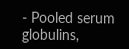- Pooled serum globulins,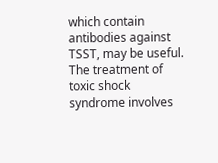which contain antibodies against TSST, may be useful.
The treatment of toxic shock syndrome involves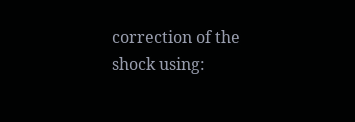correction of the shock using: